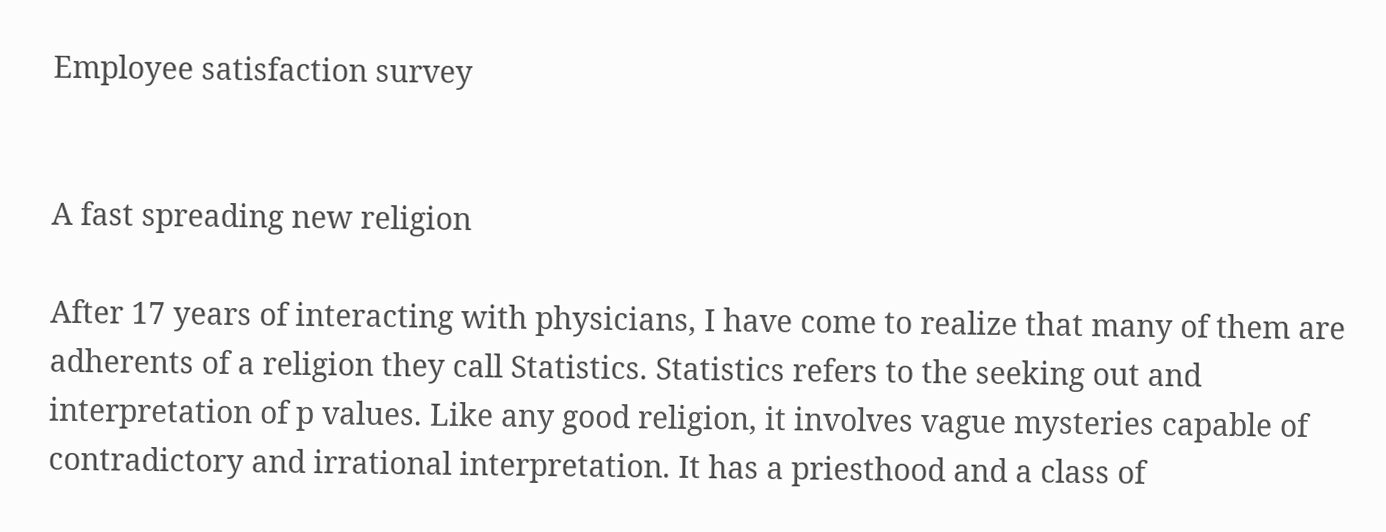Employee satisfaction survey


A fast spreading new religion

After 17 years of interacting with physicians, I have come to realize that many of them are adherents of a religion they call Statistics. Statistics refers to the seeking out and interpretation of p values. Like any good religion, it involves vague mysteries capable of contradictory and irrational interpretation. It has a priesthood and a class of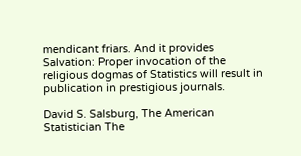mendicant friars. And it provides Salvation: Proper invocation of the religious dogmas of Statistics will result in publication in prestigious journals.

David S. Salsburg, The American Statistician The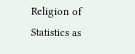Religion of Statistics as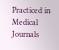Practiced in Medical Journals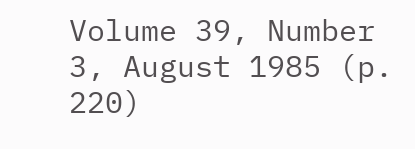Volume 39, Number 3, August 1985 (p. 220)